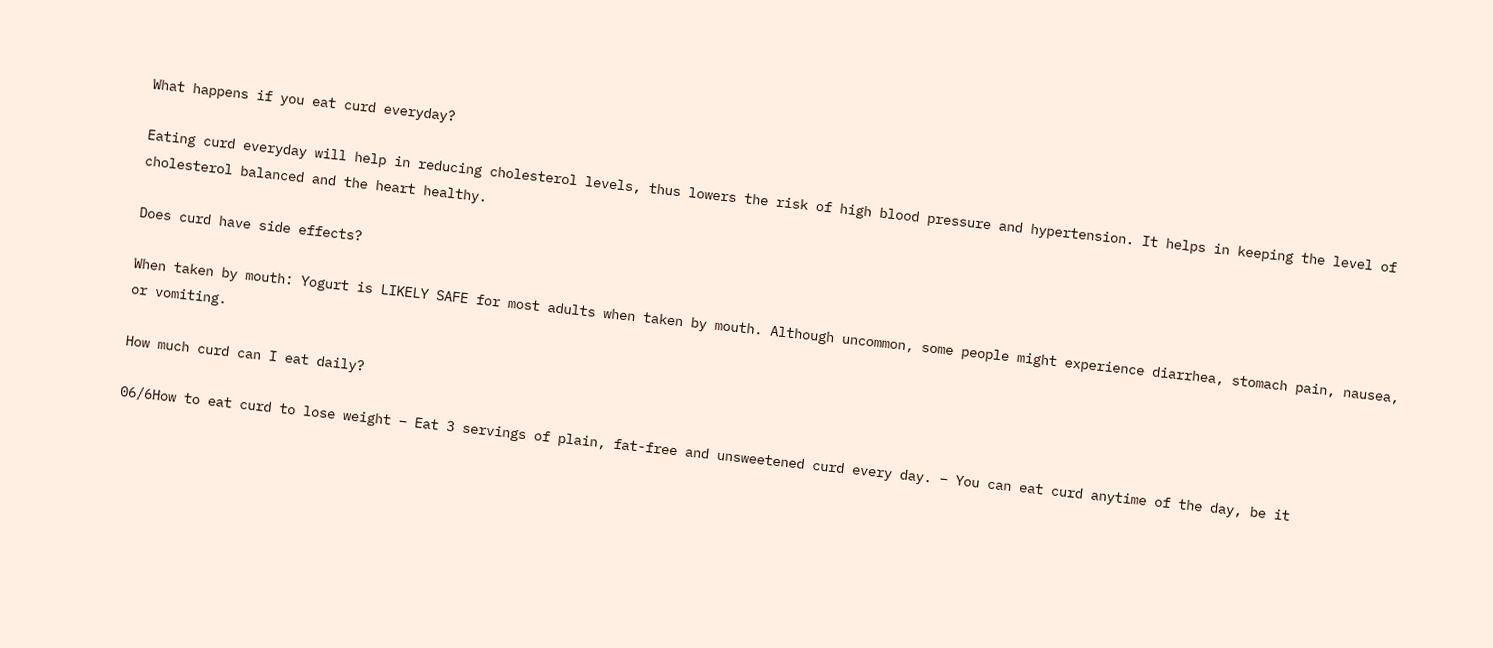What happens if you eat curd everyday?

Eating curd everyday will help in reducing cholesterol levels, thus lowers the risk of high blood pressure and hypertension. It helps in keeping the level of cholesterol balanced and the heart healthy.

Does curd have side effects?

When taken by mouth: Yogurt is LIKELY SAFE for most adults when taken by mouth. Although uncommon, some people might experience diarrhea, stomach pain, nausea, or vomiting.

How much curd can I eat daily?

06/6How to eat curd to lose weight – Eat 3 servings of plain, fat-free and unsweetened curd every day. – You can eat curd anytime of the day, be it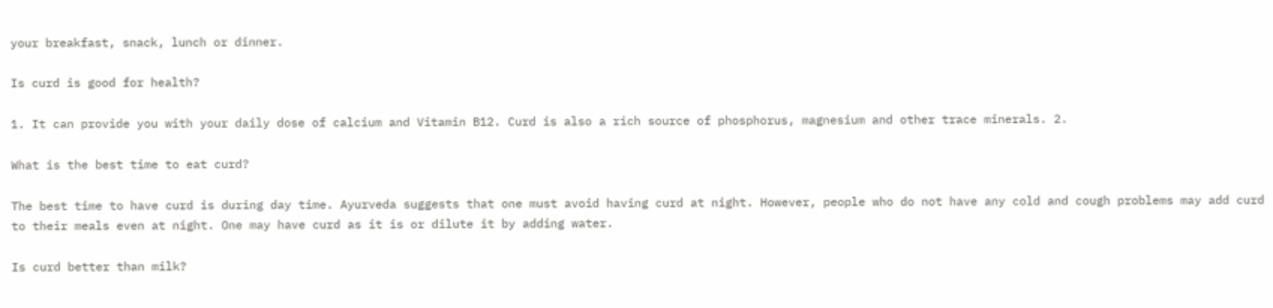your breakfast, snack, lunch or dinner.

Is curd is good for health?

1. It can provide you with your daily dose of calcium and Vitamin B12. Curd is also a rich source of phosphorus, magnesium and other trace minerals. 2.

What is the best time to eat curd?

The best time to have curd is during day time. Ayurveda suggests that one must avoid having curd at night. However, people who do not have any cold and cough problems may add curd to their meals even at night. One may have curd as it is or dilute it by adding water.

Is curd better than milk?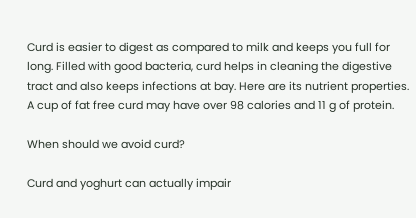Curd is easier to digest as compared to milk and keeps you full for long. Filled with good bacteria, curd helps in cleaning the digestive tract and also keeps infections at bay. Here are its nutrient properties. A cup of fat free curd may have over 98 calories and 11 g of protein.

When should we avoid curd?

Curd and yoghurt can actually impair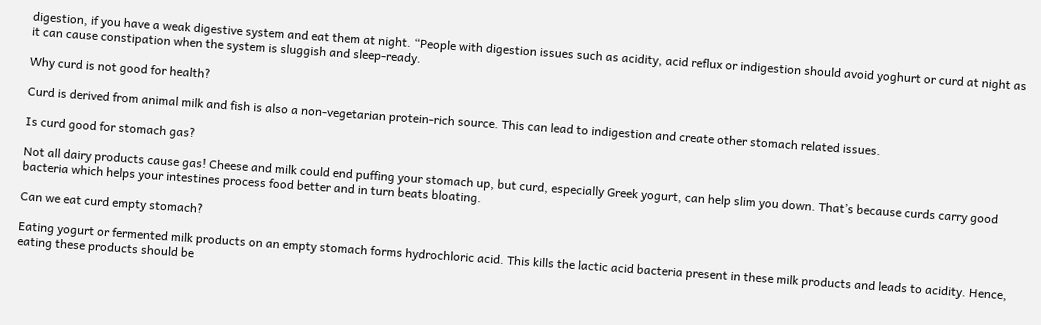digestion, if you have a weak digestive system and eat them at night. “People with digestion issues such as acidity, acid reflux or indigestion should avoid yoghurt or curd at night as it can cause constipation when the system is sluggish and sleep-ready.

Why curd is not good for health?

Curd is derived from animal milk and fish is also a non-vegetarian protein-rich source. This can lead to indigestion and create other stomach related issues.

Is curd good for stomach gas?

Not all dairy products cause gas! Cheese and milk could end puffing your stomach up, but curd, especially Greek yogurt, can help slim you down. That’s because curds carry good bacteria which helps your intestines process food better and in turn beats bloating.

Can we eat curd empty stomach?

Eating yogurt or fermented milk products on an empty stomach forms hydrochloric acid. This kills the lactic acid bacteria present in these milk products and leads to acidity. Hence, eating these products should be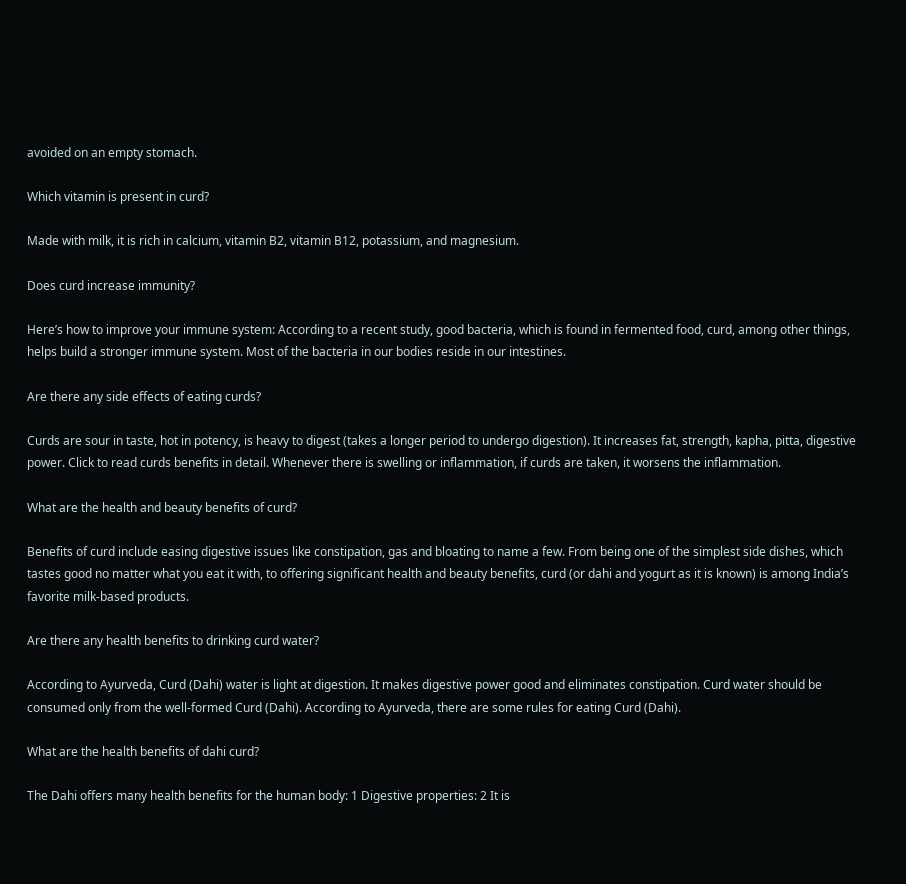avoided on an empty stomach.

Which vitamin is present in curd?

Made with milk, it is rich in calcium, vitamin B2, vitamin B12, potassium, and magnesium.

Does curd increase immunity?

Here’s how to improve your immune system: According to a recent study, good bacteria, which is found in fermented food, curd, among other things, helps build a stronger immune system. Most of the bacteria in our bodies reside in our intestines.

Are there any side effects of eating curds?

Curds are sour in taste, hot in potency, is heavy to digest (takes a longer period to undergo digestion). It increases fat, strength, kapha, pitta, digestive power. Click to read curds benefits in detail. Whenever there is swelling or inflammation, if curds are taken, it worsens the inflammation.

What are the health and beauty benefits of curd?

Benefits of curd include easing digestive issues like constipation, gas and bloating to name a few. From being one of the simplest side dishes, which tastes good no matter what you eat it with, to offering significant health and beauty benefits, curd (or dahi and yogurt as it is known) is among India’s favorite milk-based products.

Are there any health benefits to drinking curd water?

According to Ayurveda, Curd (Dahi) water is light at digestion. It makes digestive power good and eliminates constipation. Curd water should be consumed only from the well-formed Curd (Dahi). According to Ayurveda, there are some rules for eating Curd (Dahi).

What are the health benefits of dahi curd?

The Dahi offers many health benefits for the human body: 1 Digestive properties: 2 It is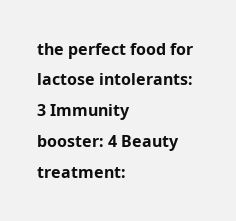the perfect food for lactose intolerants: 3 Immunity booster: 4 Beauty treatment: